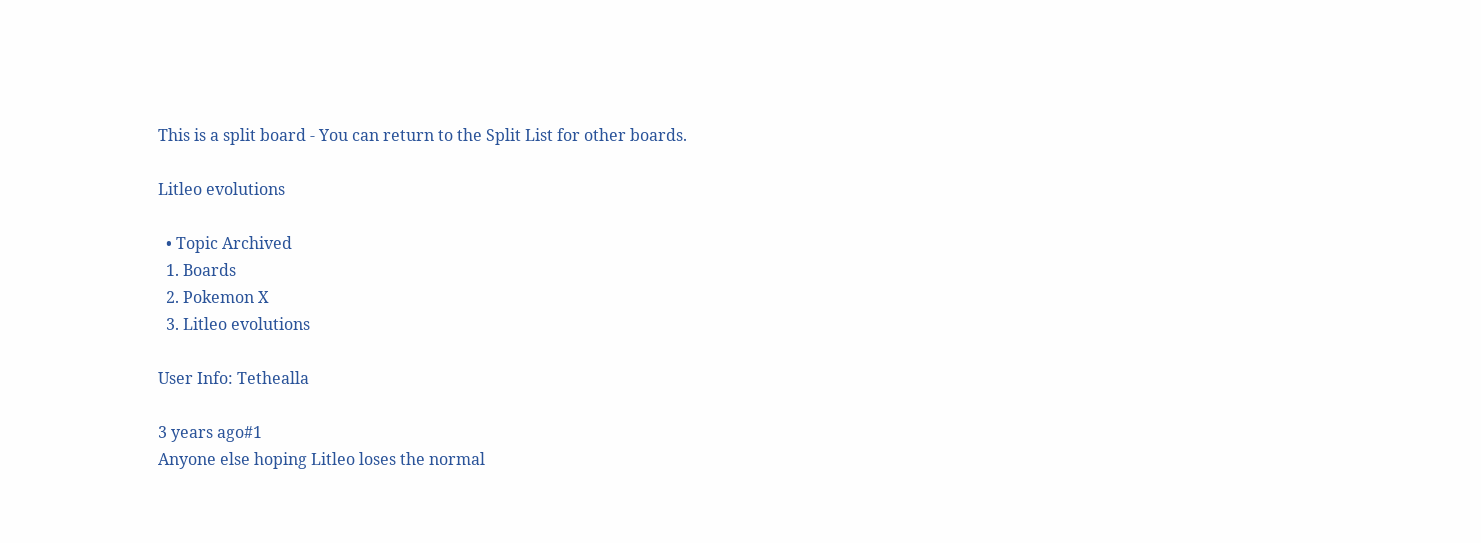This is a split board - You can return to the Split List for other boards.

Litleo evolutions

  • Topic Archived
  1. Boards
  2. Pokemon X
  3. Litleo evolutions

User Info: Tethealla

3 years ago#1
Anyone else hoping Litleo loses the normal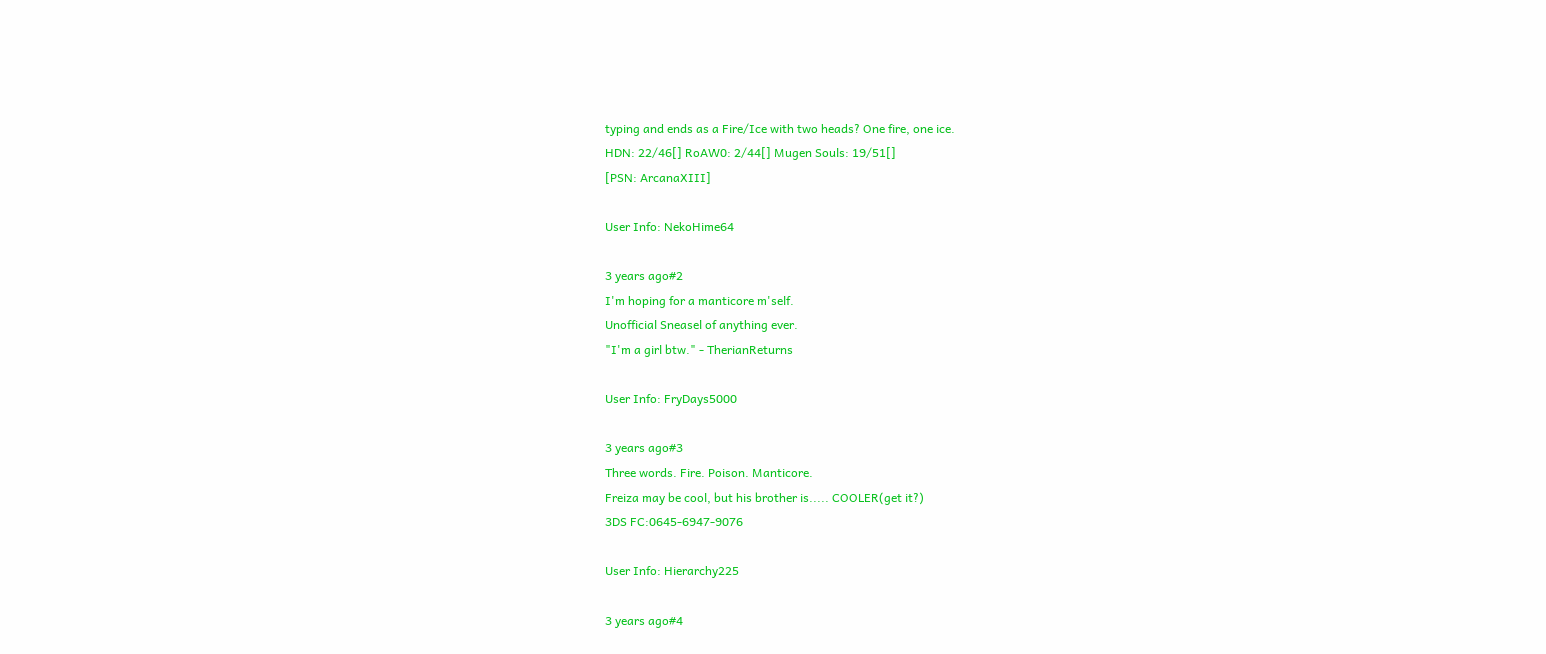typing and ends as a Fire/Ice with two heads? One fire, one ice.
HDN: 22/46[] RoAW0: 2/44[] Mugen Souls: 19/51[]
[PSN: ArcanaXIII]

User Info: NekoHime64

3 years ago#2
I'm hoping for a manticore m'self.
Unofficial Sneasel of anything ever.
"I'm a girl btw." - TherianReturns

User Info: FryDays5000

3 years ago#3
Three words. Fire. Poison. Manticore.
Freiza may be cool, but his brother is..... COOLER(get it?)
3DS FC:0645-6947-9076

User Info: Hierarchy225

3 years ago#4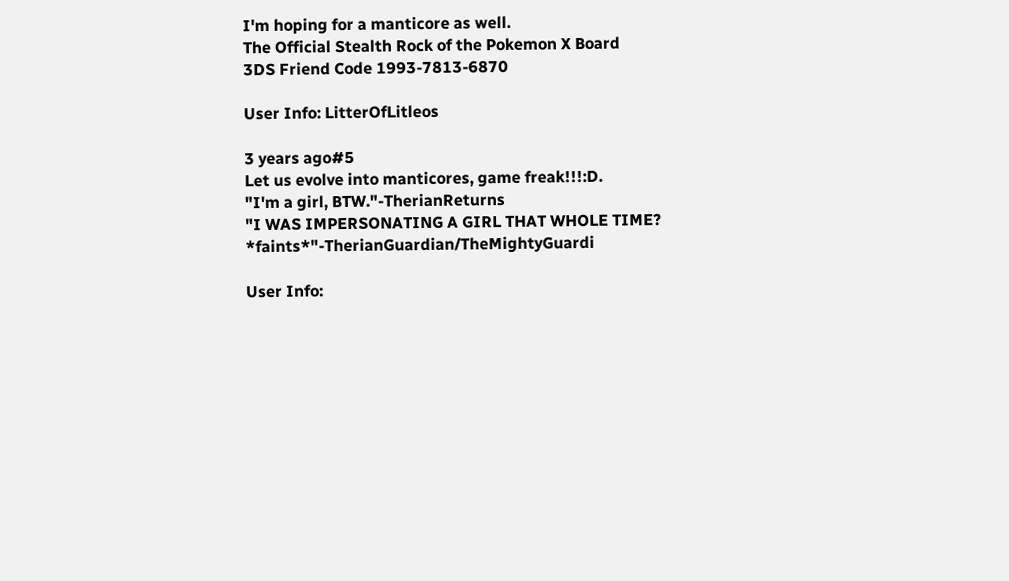I'm hoping for a manticore as well.
The Official Stealth Rock of the Pokemon X Board
3DS Friend Code 1993-7813-6870

User Info: LitterOfLitleos

3 years ago#5
Let us evolve into manticores, game freak!!!:D.
"I'm a girl, BTW."-TherianReturns
"I WAS IMPERSONATING A GIRL THAT WHOLE TIME? *faints*"-TherianGuardian/TheMightyGuardi

User Info: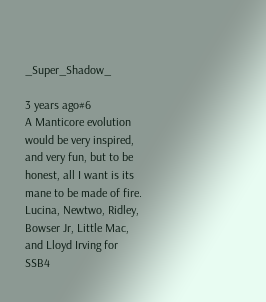_Super_Shadow_

3 years ago#6
A Manticore evolution would be very inspired, and very fun, but to be honest, all I want is its mane to be made of fire.
Lucina, Newtwo, Ridley, Bowser Jr, Little Mac, and Lloyd Irving for SSB4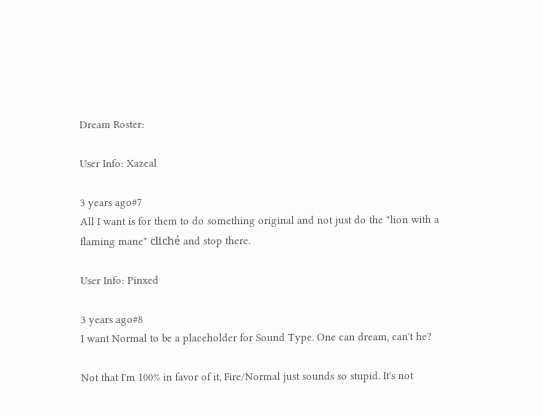Dream Roster:

User Info: Xazeal

3 years ago#7
All I want is for them to do something original and not just do the "lion with a flaming mane" cliché and stop there.

User Info: Pinxed

3 years ago#8
I want Normal to be a placeholder for Sound Type. One can dream, can't he?

Not that I'm 100% in favor of it, Fire/Normal just sounds so stupid. It's not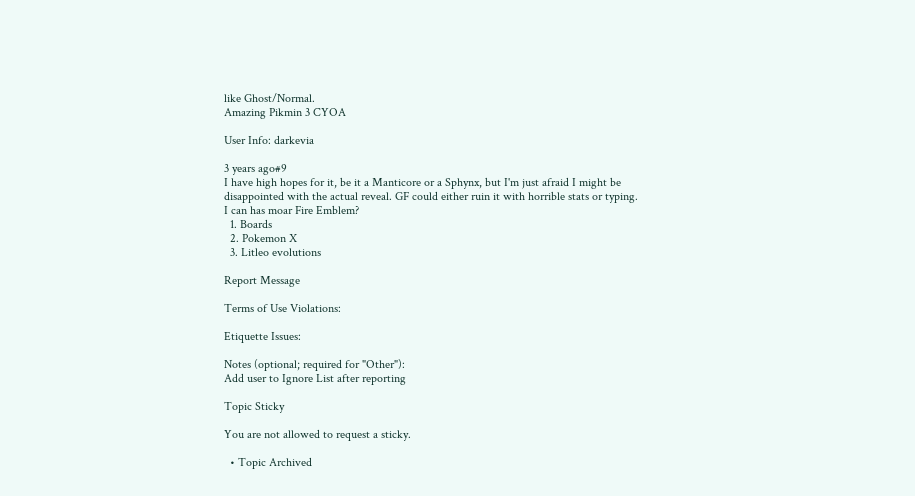like Ghost/Normal.
Amazing Pikmin 3 CYOA

User Info: darkevia

3 years ago#9
I have high hopes for it, be it a Manticore or a Sphynx, but I'm just afraid I might be disappointed with the actual reveal. GF could either ruin it with horrible stats or typing.
I can has moar Fire Emblem?
  1. Boards
  2. Pokemon X
  3. Litleo evolutions

Report Message

Terms of Use Violations:

Etiquette Issues:

Notes (optional; required for "Other"):
Add user to Ignore List after reporting

Topic Sticky

You are not allowed to request a sticky.

  • Topic Archived